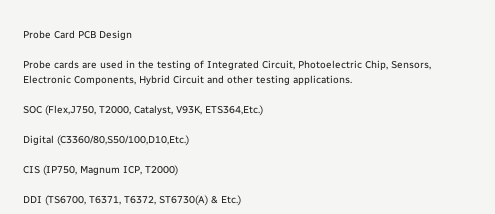Probe Card PCB Design

Probe cards are used in the testing of Integrated Circuit, Photoelectric Chip, Sensors, Electronic Components, Hybrid Circuit and other testing applications.

SOC (Flex,J750, T2000, Catalyst, V93K, ETS364,Etc.)

Digital (C3360/80,S50/100,D10,Etc.)

CIS (IP750, Magnum ICP, T2000)

DDI (TS6700, T6371, T6372, ST6730(A) & Etc.)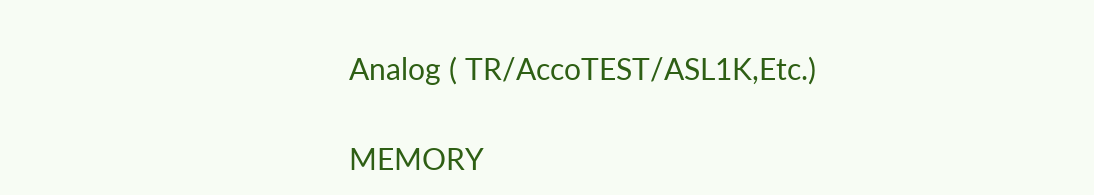Analog ( TR/AccoTEST/ASL1K,Etc.)

MEMORY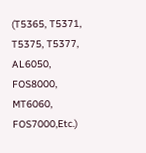(T5365, T5371, T5375, T5377, AL6050, FOS8000, MT6060, FOS7000,Etc.)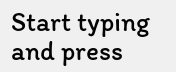Start typing and press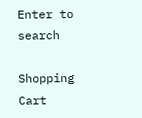Enter to search

Shopping Cart